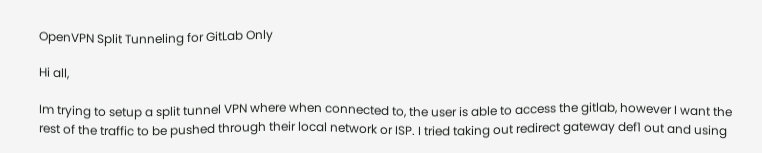OpenVPN Split Tunneling for GitLab Only

Hi all,

Im trying to setup a split tunnel VPN where when connected to, the user is able to access the gitlab, however I want the rest of the traffic to be pushed through their local network or ISP. I tried taking out redirect gateway def1 out and using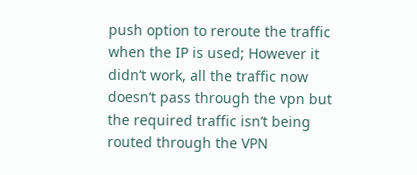push option to reroute the traffic when the IP is used; However it didn’t work, all the traffic now doesn’t pass through the vpn but the required traffic isn’t being routed through the VPN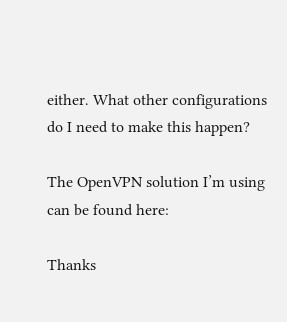either. What other configurations do I need to make this happen?

The OpenVPN solution I’m using can be found here:

Thanks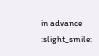in advance :slight_smile: